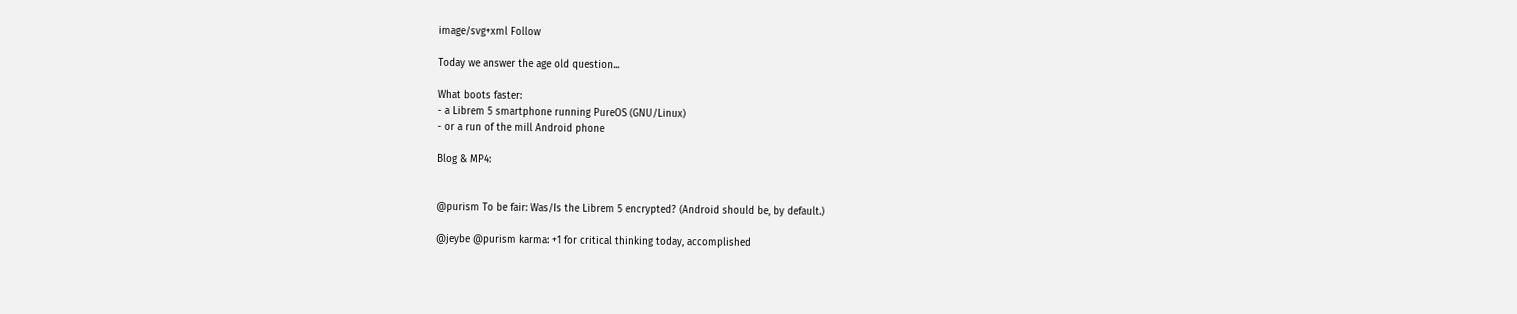image/svg+xml Follow

Today we answer the age old question...

What boots faster:
- a Librem 5 smartphone running PureOS (GNU/Linux)
- or a run of the mill Android phone

Blog & MP4:


@purism To be fair: Was/Is the Librem 5 encrypted? (Android should be, by default.)

@jeybe @purism karma: +1 for critical thinking today, accomplished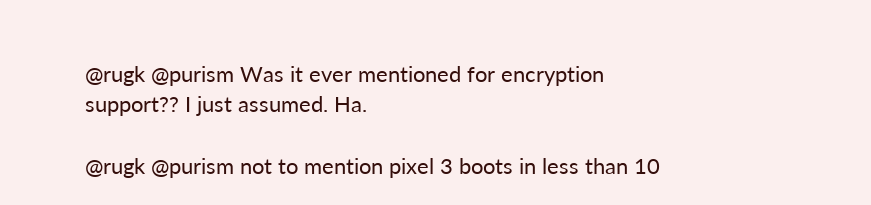@rugk @purism Was it ever mentioned for encryption support?? I just assumed. Ha.

@rugk @purism not to mention pixel 3 boots in less than 10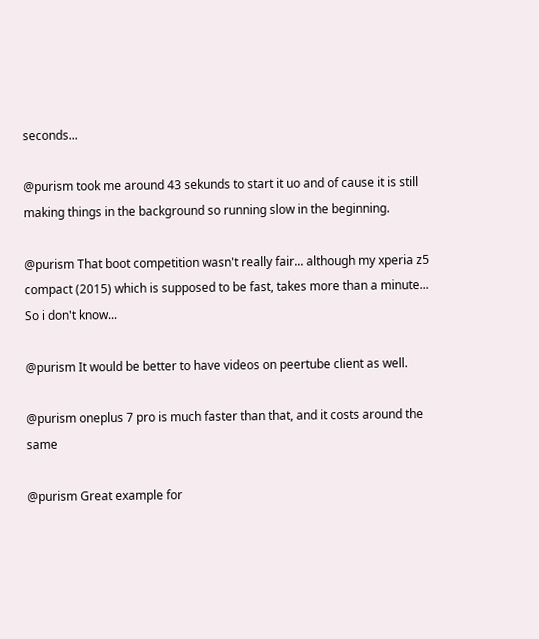seconds...

@purism took me around 43 sekunds to start it uo and of cause it is still making things in the background so running slow in the beginning.

@purism That boot competition wasn't really fair... although my xperia z5 compact (2015) which is supposed to be fast, takes more than a minute... So i don't know...

@purism It would be better to have videos on peertube client as well.

@purism oneplus 7 pro is much faster than that, and it costs around the same

@purism Great example for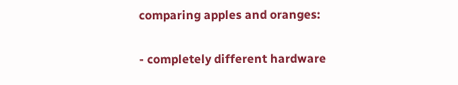comparing apples and oranges:

- completely different hardware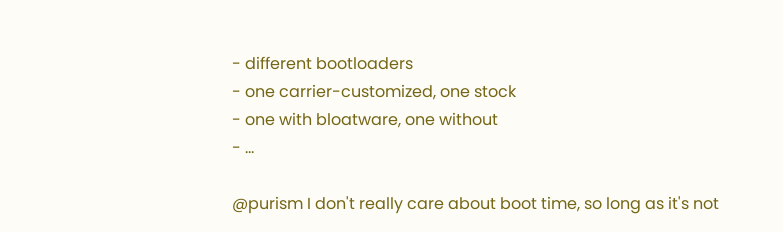- different bootloaders
- one carrier-customized, one stock
- one with bloatware, one without
- ...

@purism I don't really care about boot time, so long as it's not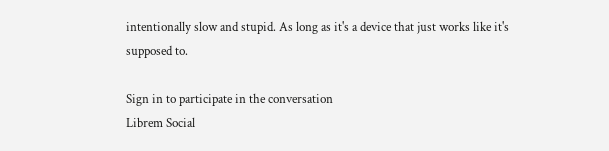intentionally slow and stupid. As long as it's a device that just works like it's supposed to.

Sign in to participate in the conversation
Librem Social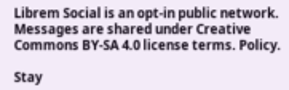Librem Social is an opt-in public network. Messages are shared under Creative Commons BY-SA 4.0 license terms. Policy.

Stay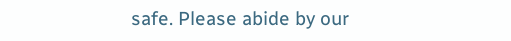safe. Please abide by our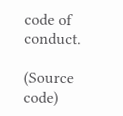code of conduct.

(Source code)